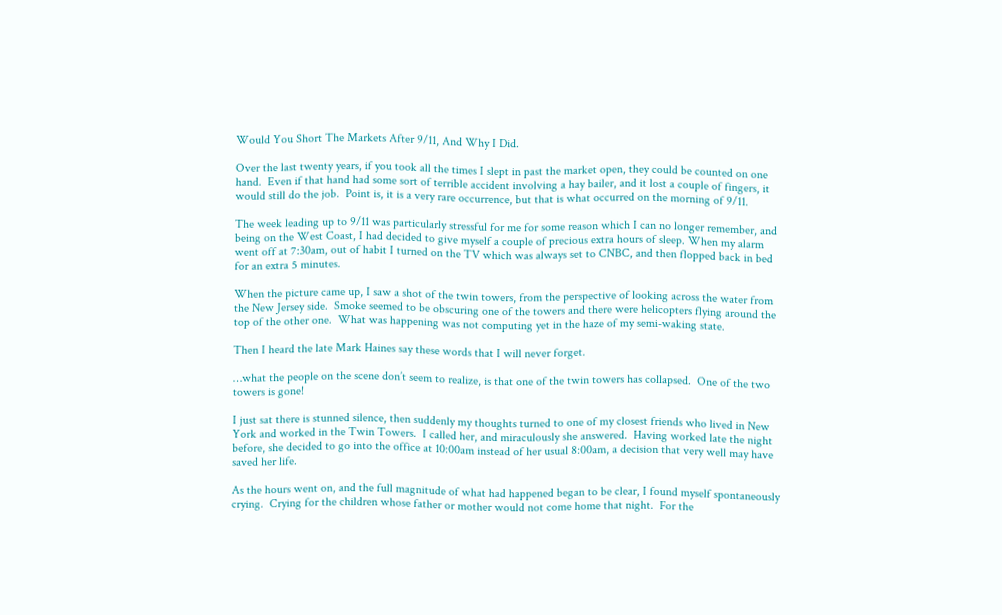Would You Short The Markets After 9/11, And Why I Did.

Over the last twenty years, if you took all the times I slept in past the market open, they could be counted on one hand.  Even if that hand had some sort of terrible accident involving a hay bailer, and it lost a couple of fingers, it would still do the job.  Point is, it is a very rare occurrence, but that is what occurred on the morning of 9/11.

The week leading up to 9/11 was particularly stressful for me for some reason which I can no longer remember, and being on the West Coast, I had decided to give myself a couple of precious extra hours of sleep. When my alarm went off at 7:30am, out of habit I turned on the TV which was always set to CNBC, and then flopped back in bed for an extra 5 minutes.

When the picture came up, I saw a shot of the twin towers, from the perspective of looking across the water from the New Jersey side.  Smoke seemed to be obscuring one of the towers and there were helicopters flying around the top of the other one.  What was happening was not computing yet in the haze of my semi-waking state.

Then I heard the late Mark Haines say these words that I will never forget.

…what the people on the scene don’t seem to realize, is that one of the twin towers has collapsed.  One of the two towers is gone!

I just sat there is stunned silence, then suddenly my thoughts turned to one of my closest friends who lived in New York and worked in the Twin Towers.  I called her, and miraculously she answered.  Having worked late the night before, she decided to go into the office at 10:00am instead of her usual 8:00am, a decision that very well may have saved her life.

As the hours went on, and the full magnitude of what had happened began to be clear, I found myself spontaneously crying.  Crying for the children whose father or mother would not come home that night.  For the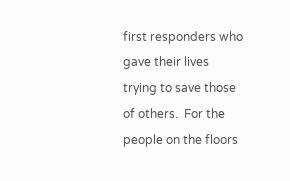first responders who gave their lives trying to save those of others.  For the people on the floors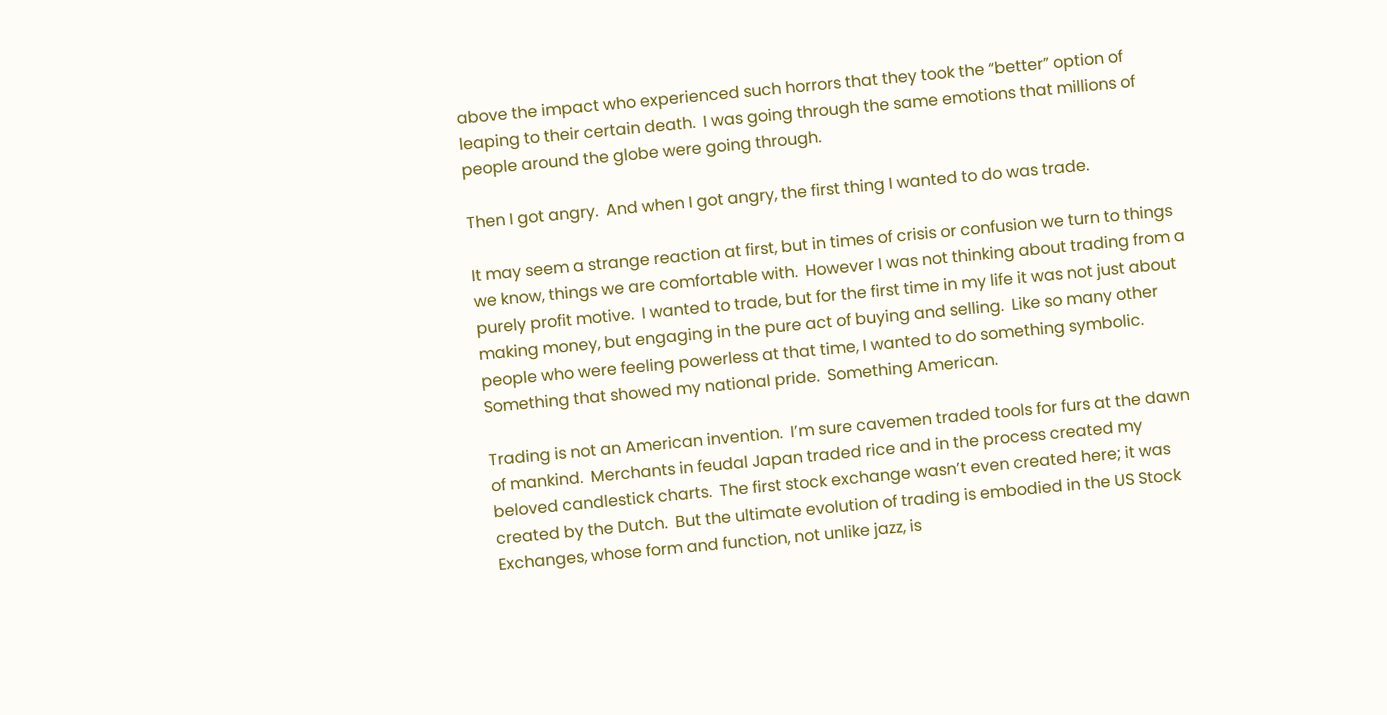above the impact who experienced such horrors that they took the “better” option of leaping to their certain death.  I was going through the same emotions that millions of people around the globe were going through.

Then I got angry.  And when I got angry, the first thing I wanted to do was trade.

It may seem a strange reaction at first, but in times of crisis or confusion we turn to things we know, things we are comfortable with.  However I was not thinking about trading from a purely profit motive.  I wanted to trade, but for the first time in my life it was not just about making money, but engaging in the pure act of buying and selling.  Like so many other people who were feeling powerless at that time, I wanted to do something symbolic.  Something that showed my national pride.  Something American.

Trading is not an American invention.  I’m sure cavemen traded tools for furs at the dawn of mankind.  Merchants in feudal Japan traded rice and in the process created my beloved candlestick charts.  The first stock exchange wasn’t even created here; it was created by the Dutch.  But the ultimate evolution of trading is embodied in the US Stock Exchanges, whose form and function, not unlike jazz, is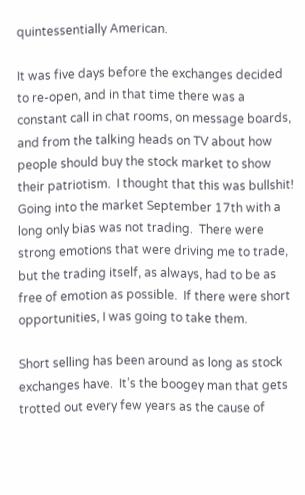quintessentially American.

It was five days before the exchanges decided to re-open, and in that time there was a constant call in chat rooms, on message boards, and from the talking heads on TV about how people should buy the stock market to show their patriotism.  I thought that this was bullshit!  Going into the market September 17th with a long only bias was not trading.  There were strong emotions that were driving me to trade, but the trading itself, as always, had to be as free of emotion as possible.  If there were short opportunities, I was going to take them.

Short selling has been around as long as stock exchanges have.  It’s the boogey man that gets trotted out every few years as the cause of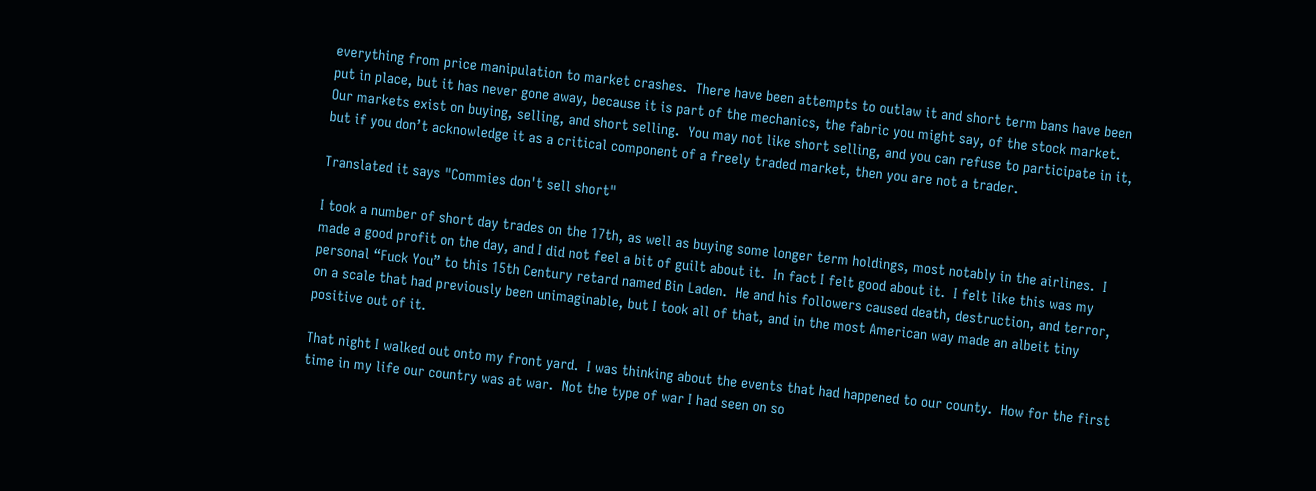everything from price manipulation to market crashes.  There have been attempts to outlaw it and short term bans have been put in place, but it has never gone away, because it is part of the mechanics, the fabric you might say, of the stock market.  Our markets exist on buying, selling, and short selling.  You may not like short selling, and you can refuse to participate in it, but if you don’t acknowledge it as a critical component of a freely traded market, then you are not a trader.

Translated it says "Commies don't sell short"

I took a number of short day trades on the 17th, as well as buying some longer term holdings, most notably in the airlines.  I made a good profit on the day, and I did not feel a bit of guilt about it.  In fact I felt good about it.  I felt like this was my personal “Fuck You” to this 15th Century retard named Bin Laden.  He and his followers caused death, destruction, and terror, on a scale that had previously been unimaginable, but I took all of that, and in the most American way made an albeit tiny positive out of it.

That night I walked out onto my front yard.  I was thinking about the events that had happened to our county.  How for the first time in my life our country was at war.  Not the type of war I had seen on so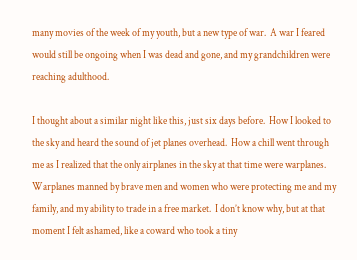many movies of the week of my youth, but a new type of war.  A war I feared would still be ongoing when I was dead and gone, and my grandchildren were reaching adulthood.

I thought about a similar night like this, just six days before.  How I looked to the sky and heard the sound of jet planes overhead.  How a chill went through me as I realized that the only airplanes in the sky at that time were warplanes.  Warplanes manned by brave men and women who were protecting me and my family, and my ability to trade in a free market.  I don’t know why, but at that moment I felt ashamed, like a coward who took a tiny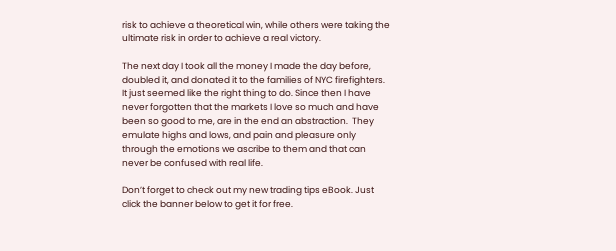risk to achieve a theoretical win, while others were taking the ultimate risk in order to achieve a real victory.

The next day I took all the money I made the day before, doubled it, and donated it to the families of NYC firefighters.  It just seemed like the right thing to do. Since then I have never forgotten that the markets I love so much and have been so good to me, are in the end an abstraction.  They emulate highs and lows, and pain and pleasure only through the emotions we ascribe to them and that can never be confused with real life.

Don’t forget to check out my new trading tips eBook. Just click the banner below to get it for free.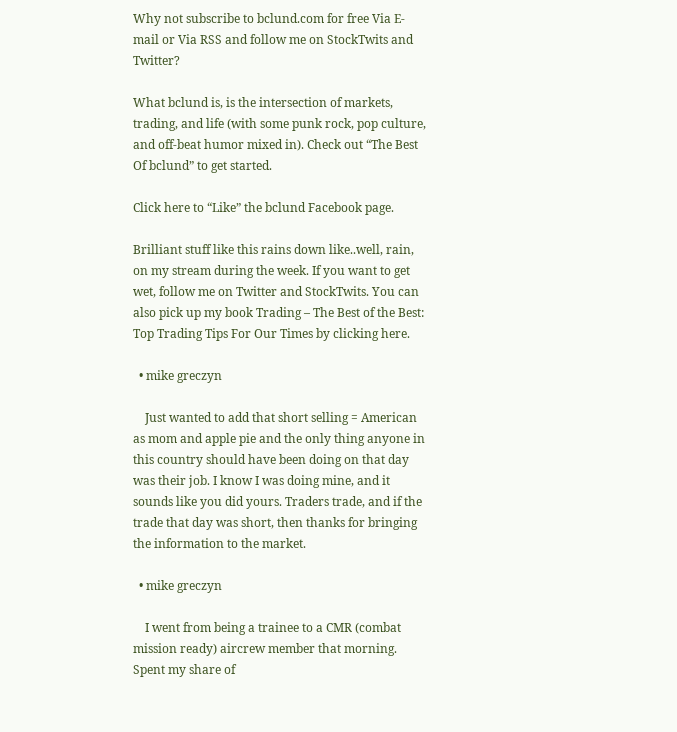Why not subscribe to bclund.com for free Via E-mail or Via RSS and follow me on StockTwits and Twitter?

What bclund is, is the intersection of markets, trading, and life (with some punk rock, pop culture, and off-beat humor mixed in). Check out “The Best Of bclund” to get started.

Click here to “Like” the bclund Facebook page.

Brilliant stuff like this rains down like..well, rain, on my stream during the week. If you want to get wet, follow me on Twitter and StockTwits. You can also pick up my book Trading – The Best of the Best: Top Trading Tips For Our Times by clicking here.

  • mike greczyn

    Just wanted to add that short selling = American as mom and apple pie and the only thing anyone in this country should have been doing on that day was their job. I know I was doing mine, and it sounds like you did yours. Traders trade, and if the trade that day was short, then thanks for bringing the information to the market.

  • mike greczyn

    I went from being a trainee to a CMR (combat mission ready) aircrew member that morning. Spent my share of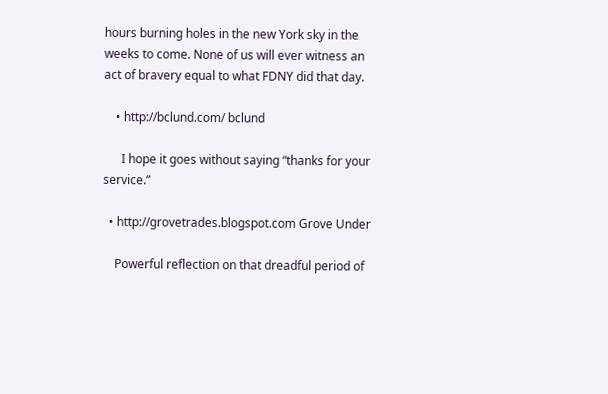hours burning holes in the new York sky in the weeks to come. None of us will ever witness an act of bravery equal to what FDNY did that day.

    • http://bclund.com/ bclund

      I hope it goes without saying “thanks for your service.”

  • http://grovetrades.blogspot.com Grove Under

    Powerful reflection on that dreadful period of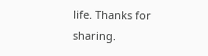life. Thanks for sharing.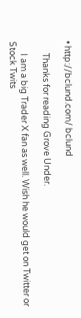• http://bclund.com/ bclund

      Thanks for reading Grove Under.

      I am a big Trader X fan as well. Wish he would get on Twitter or Stock Twits